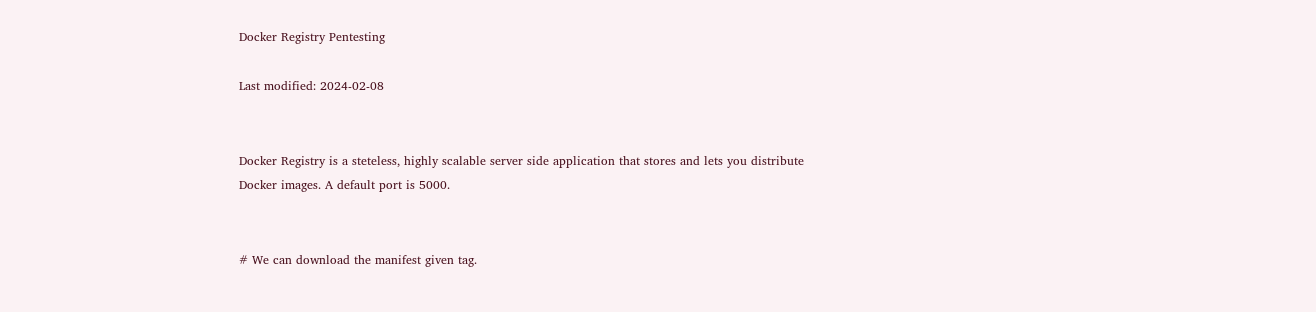Docker Registry Pentesting

Last modified: 2024-02-08


Docker Registry is a steteless, highly scalable server side application that stores and lets you distribute Docker images. A default port is 5000.


# We can download the manifest given tag.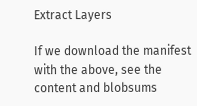Extract Layers

If we download the manifest with the above, see the content and blobsums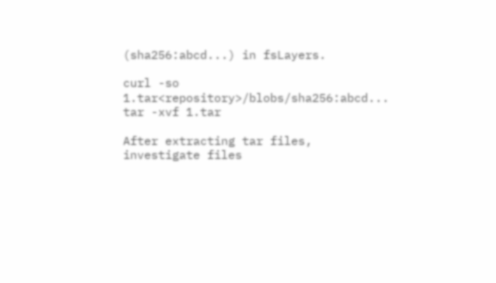(sha256:abcd...) in fsLayers.

curl -so 1.tar<repository>/blobs/sha256:abcd...
tar -xvf 1.tar

After extracting tar files, investigate files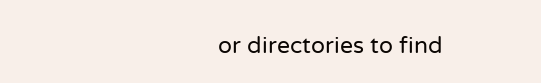or directories to find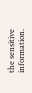the sensitive information.